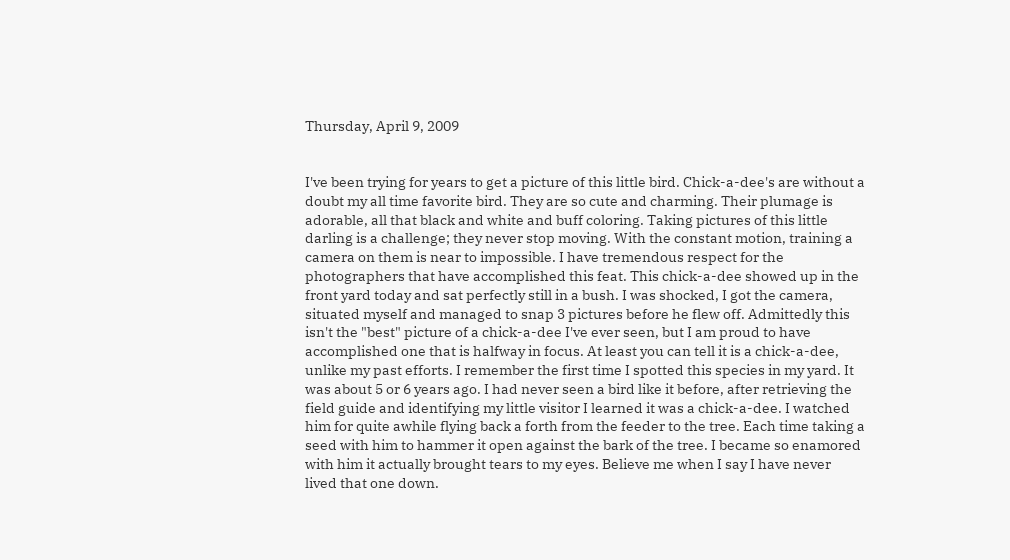Thursday, April 9, 2009


I've been trying for years to get a picture of this little bird. Chick-a-dee's are without a doubt my all time favorite bird. They are so cute and charming. Their plumage is adorable, all that black and white and buff coloring. Taking pictures of this little darling is a challenge; they never stop moving. With the constant motion, training a camera on them is near to impossible. I have tremendous respect for the photographers that have accomplished this feat. This chick-a-dee showed up in the front yard today and sat perfectly still in a bush. I was shocked, I got the camera, situated myself and managed to snap 3 pictures before he flew off. Admittedly this isn't the "best" picture of a chick-a-dee I've ever seen, but I am proud to have accomplished one that is halfway in focus. At least you can tell it is a chick-a-dee, unlike my past efforts. I remember the first time I spotted this species in my yard. It was about 5 or 6 years ago. I had never seen a bird like it before, after retrieving the field guide and identifying my little visitor I learned it was a chick-a-dee. I watched him for quite awhile flying back a forth from the feeder to the tree. Each time taking a seed with him to hammer it open against the bark of the tree. I became so enamored with him it actually brought tears to my eyes. Believe me when I say I have never lived that one down.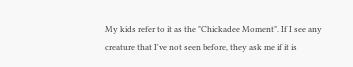My kids refer to it as the "Chickadee Moment". If I see any creature that I've not seen before, they ask me if it is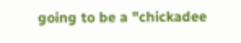going to be a "chickadee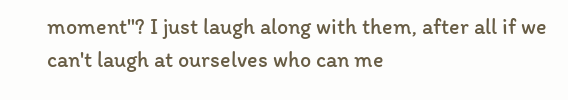moment"? I just laugh along with them, after all if we can't laugh at ourselves who can me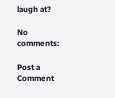laugh at?

No comments:

Post a Comment